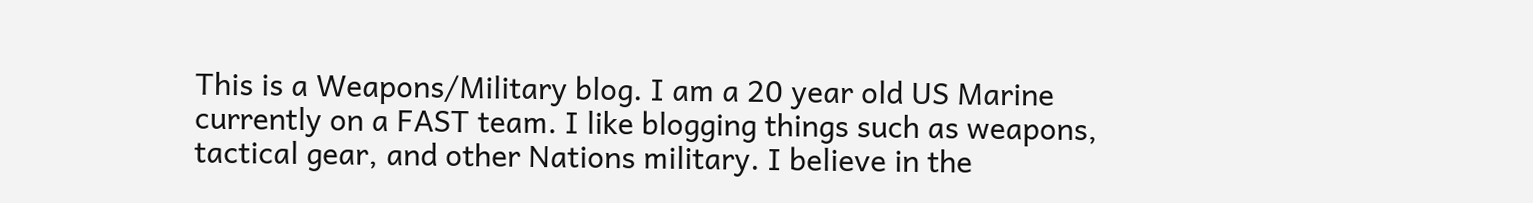This is a Weapons/Military blog. I am a 20 year old US Marine currently on a FAST team. I like blogging things such as weapons, tactical gear, and other Nations military. I believe in the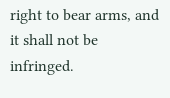right to bear arms, and it shall not be infringed.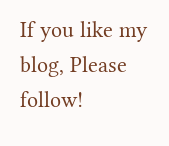If you like my blog, Please follow!